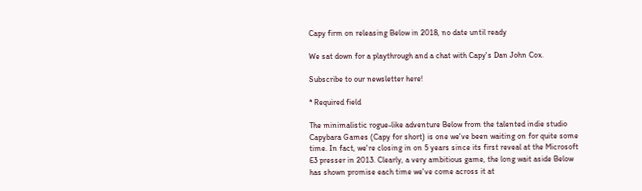Capy firm on releasing Below in 2018, no date until ready

We sat down for a playthrough and a chat with Capy's Dan John Cox.

Subscribe to our newsletter here!

* Required field

The minimalistic rogue-like adventure Below from the talented indie studio Capybara Games (Capy for short) is one we've been waiting on for quite some time. In fact, we're closing in on 5 years since its first reveal at the Microsoft E3 presser in 2013. Clearly, a very ambitious game, the long wait aside Below has shown promise each time we've come across it at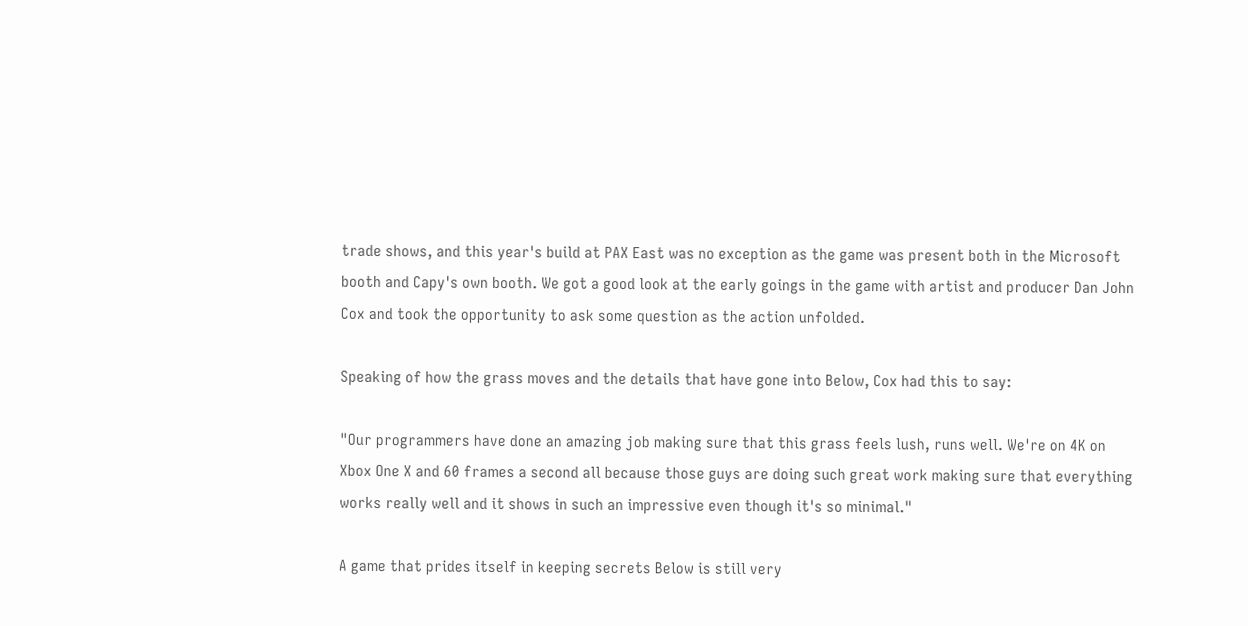trade shows, and this year's build at PAX East was no exception as the game was present both in the Microsoft booth and Capy's own booth. We got a good look at the early goings in the game with artist and producer Dan John Cox and took the opportunity to ask some question as the action unfolded.

Speaking of how the grass moves and the details that have gone into Below, Cox had this to say:

"Our programmers have done an amazing job making sure that this grass feels lush, runs well. We're on 4K on Xbox One X and 60 frames a second all because those guys are doing such great work making sure that everything works really well and it shows in such an impressive even though it's so minimal."

A game that prides itself in keeping secrets Below is still very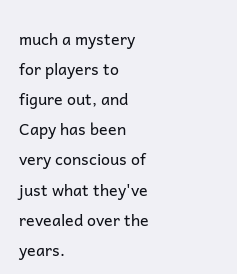much a mystery for players to figure out, and Capy has been very conscious of just what they've revealed over the years.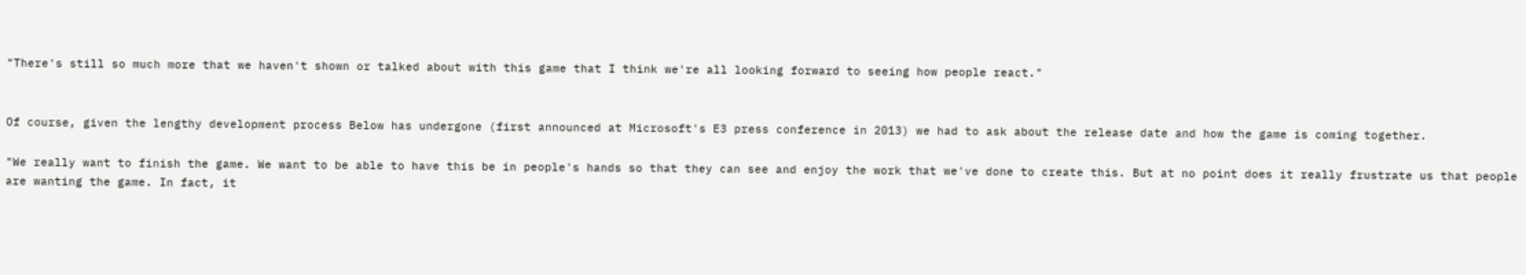"There's still so much more that we haven't shown or talked about with this game that I think we're all looking forward to seeing how people react."


Of course, given the lengthy development process Below has undergone (first announced at Microsoft's E3 press conference in 2013) we had to ask about the release date and how the game is coming together.

"We really want to finish the game. We want to be able to have this be in people's hands so that they can see and enjoy the work that we've done to create this. But at no point does it really frustrate us that people are wanting the game. In fact, it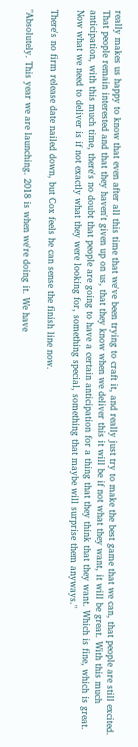really makes us happy to know that even after all this time that we've been trying to craft it, and really just try to make the best game that we can, that people are still excited. That people remain interested and that they haven't given up on us, that they know when we deliver this it will be if not what they want, it will be great. With this much anticipation, with this much time, there's no doubt that people are going to have a certain anticipation for a thing that they think that they want. Which is fine, which is great. Now what we need to deliver is if not exactly what they were looking for, something special, something that maybe will surprise them anyways."

There's no firm release date nailed down, but Cox feels he can sense the finish line now.

"Absolutely. This year we are launching. 2018 is when we're doing it. We have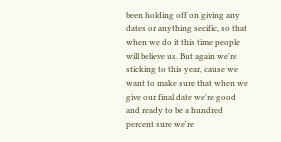been holding off on giving any dates or anything secific, so that when we do it this time people will believe us. But again we're sticking to this year, cause we want to make sure that when we give our final date we're good and ready to be a hundred percent sure we're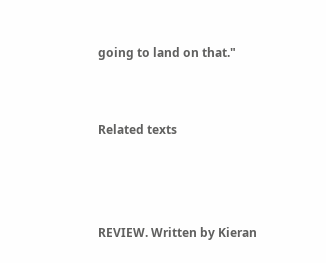going to land on that."


Related texts



REVIEW. Written by Kieran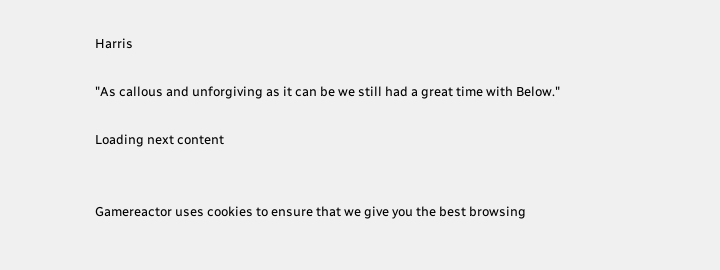Harris

"As callous and unforgiving as it can be we still had a great time with Below."

Loading next content


Gamereactor uses cookies to ensure that we give you the best browsing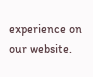experience on our website.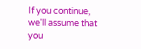If you continue, we'll assume that you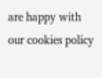are happy with our cookies policy